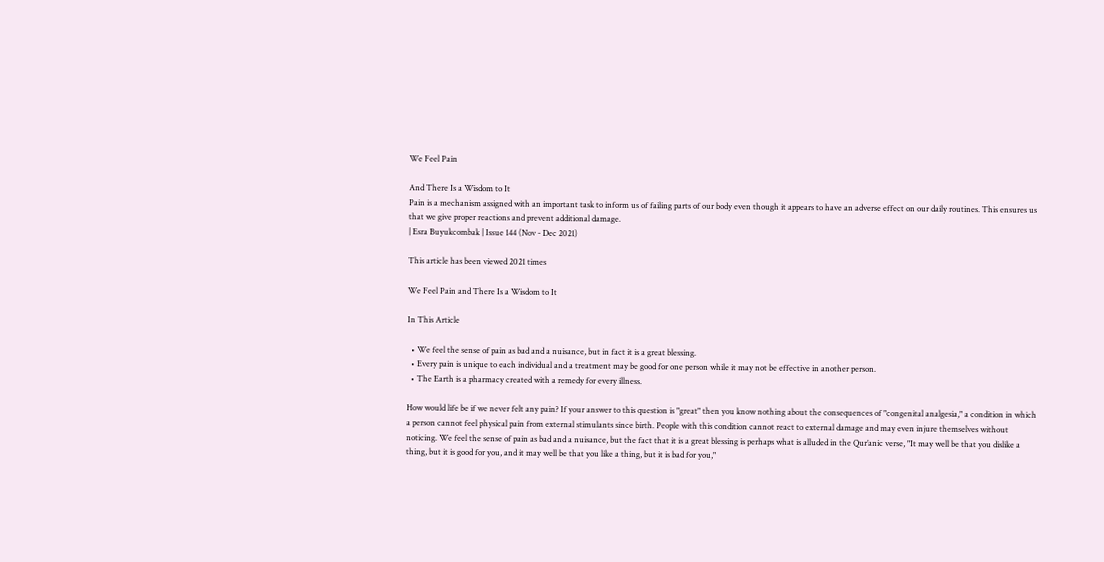We Feel Pain

And There Is a Wisdom to It
Pain is a mechanism assigned with an important task to inform us of failing parts of our body even though it appears to have an adverse effect on our daily routines. This ensures us that we give proper reactions and prevent additional damage.
| Esra Buyukcombak | Issue 144 (Nov - Dec 2021)

This article has been viewed 2021 times

We Feel Pain and There Is a Wisdom to It

In This Article

  • We feel the sense of pain as bad and a nuisance, but in fact it is a great blessing.
  • Every pain is unique to each individual and a treatment may be good for one person while it may not be effective in another person.
  • The Earth is a pharmacy created with a remedy for every illness.

How would life be if we never felt any pain? If your answer to this question is "great" then you know nothing about the consequences of "congenital analgesia," a condition in which a person cannot feel physical pain from external stimulants since birth. People with this condition cannot react to external damage and may even injure themselves without noticing. We feel the sense of pain as bad and a nuisance, but the fact that it is a great blessing is perhaps what is alluded in the Qur’anic verse, "It may well be that you dislike a thing, but it is good for you, and it may well be that you like a thing, but it is bad for you,"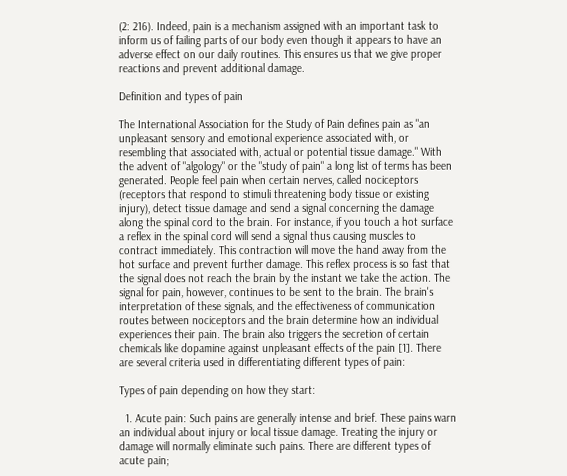(2: 216). Indeed, pain is a mechanism assigned with an important task to inform us of failing parts of our body even though it appears to have an adverse effect on our daily routines. This ensures us that we give proper reactions and prevent additional damage.

Definition and types of pain

The International Association for the Study of Pain defines pain as "an unpleasant sensory and emotional experience associated with, or resembling that associated with, actual or potential tissue damage." With the advent of "algology" or the "study of pain" a long list of terms has been generated. People feel pain when certain nerves, called nociceptors (receptors that respond to stimuli threatening body tissue or existing injury), detect tissue damage and send a signal concerning the damage along the spinal cord to the brain. For instance, if you touch a hot surface a reflex in the spinal cord will send a signal thus causing muscles to contract immediately. This contraction will move the hand away from the hot surface and prevent further damage. This reflex process is so fast that the signal does not reach the brain by the instant we take the action. The signal for pain, however, continues to be sent to the brain. The brain's interpretation of these signals, and the effectiveness of communication routes between nociceptors and the brain determine how an individual experiences their pain. The brain also triggers the secretion of certain chemicals like dopamine against unpleasant effects of the pain [1]. There are several criteria used in differentiating different types of pain:

Types of pain depending on how they start:

  1. Acute pain: Such pains are generally intense and brief. These pains warn an individual about injury or local tissue damage. Treating the injury or damage will normally eliminate such pains. There are different types of acute pain;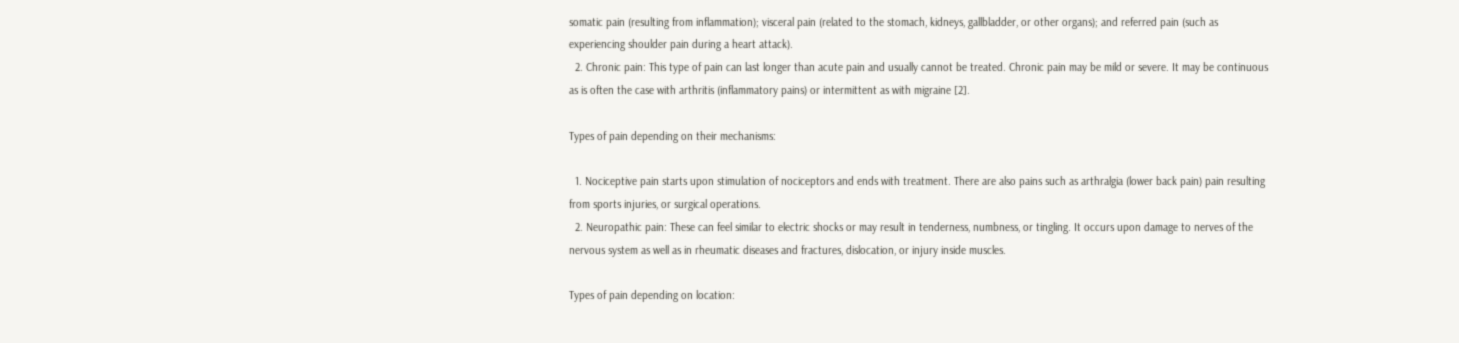somatic pain (resulting from inflammation); visceral pain (related to the stomach, kidneys, gallbladder, or other organs); and referred pain (such as experiencing shoulder pain during a heart attack).
  2. Chronic pain: This type of pain can last longer than acute pain and usually cannot be treated. Chronic pain may be mild or severe. It may be continuous as is often the case with arthritis (inflammatory pains) or intermittent as with migraine [2].

Types of pain depending on their mechanisms:

  1. Nociceptive pain starts upon stimulation of nociceptors and ends with treatment. There are also pains such as arthralgia (lower back pain) pain resulting from sports injuries, or surgical operations.
  2. Neuropathic pain: These can feel similar to electric shocks or may result in tenderness, numbness, or tingling. It occurs upon damage to nerves of the nervous system as well as in rheumatic diseases and fractures, dislocation, or injury inside muscles.

Types of pain depending on location: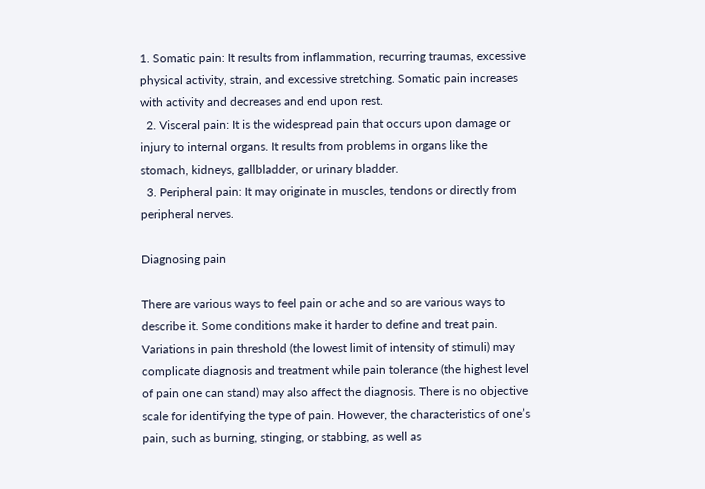1. Somatic pain: It results from inflammation, recurring traumas, excessive physical activity, strain, and excessive stretching. Somatic pain increases with activity and decreases and end upon rest.
  2. Visceral pain: It is the widespread pain that occurs upon damage or injury to internal organs. It results from problems in organs like the stomach, kidneys, gallbladder, or urinary bladder.
  3. Peripheral pain: It may originate in muscles, tendons or directly from peripheral nerves.

Diagnosing pain

There are various ways to feel pain or ache and so are various ways to describe it. Some conditions make it harder to define and treat pain. Variations in pain threshold (the lowest limit of intensity of stimuli) may complicate diagnosis and treatment while pain tolerance (the highest level of pain one can stand) may also affect the diagnosis. There is no objective scale for identifying the type of pain. However, the characteristics of one’s pain, such as burning, stinging, or stabbing, as well as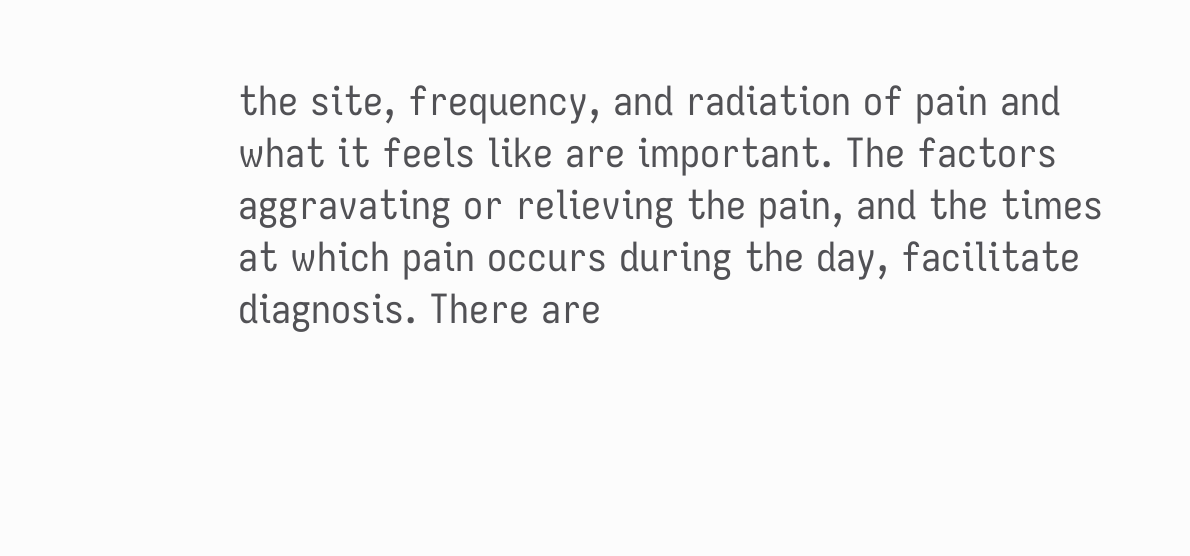the site, frequency, and radiation of pain and what it feels like are important. The factors aggravating or relieving the pain, and the times at which pain occurs during the day, facilitate diagnosis. There are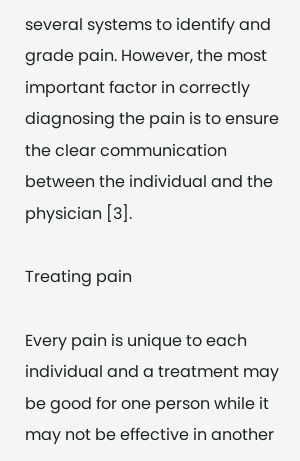several systems to identify and grade pain. However, the most important factor in correctly diagnosing the pain is to ensure the clear communication between the individual and the physician [3].

Treating pain

Every pain is unique to each individual and a treatment may be good for one person while it may not be effective in another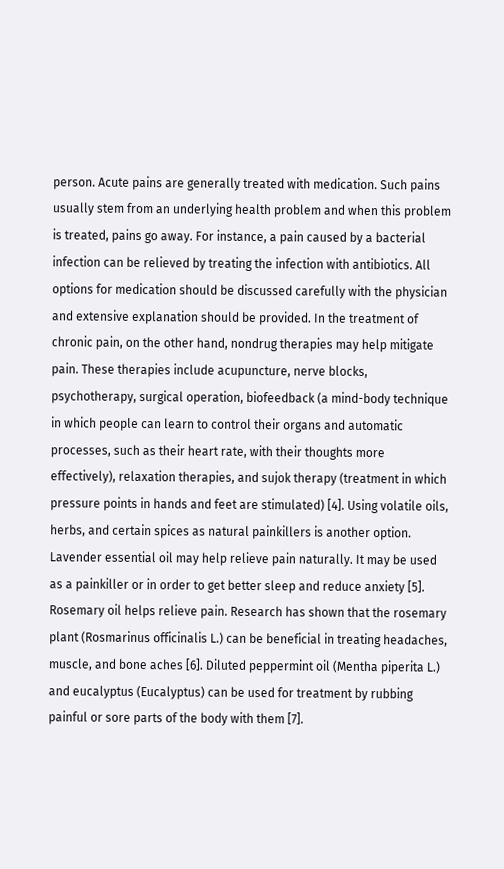person. Acute pains are generally treated with medication. Such pains usually stem from an underlying health problem and when this problem is treated, pains go away. For instance, a pain caused by a bacterial infection can be relieved by treating the infection with antibiotics. All options for medication should be discussed carefully with the physician and extensive explanation should be provided. In the treatment of chronic pain, on the other hand, nondrug therapies may help mitigate pain. These therapies include acupuncture, nerve blocks, psychotherapy, surgical operation, biofeedback (a mind-body technique in which people can learn to control their organs and automatic processes, such as their heart rate, with their thoughts more effectively), relaxation therapies, and sujok therapy (treatment in which pressure points in hands and feet are stimulated) [4]. Using volatile oils, herbs, and certain spices as natural painkillers is another option. Lavender essential oil may help relieve pain naturally. It may be used as a painkiller or in order to get better sleep and reduce anxiety [5]. Rosemary oil helps relieve pain. Research has shown that the rosemary plant (Rosmarinus officinalis L.) can be beneficial in treating headaches, muscle, and bone aches [6]. Diluted peppermint oil (Mentha piperita L.) and eucalyptus (Eucalyptus) can be used for treatment by rubbing painful or sore parts of the body with them [7].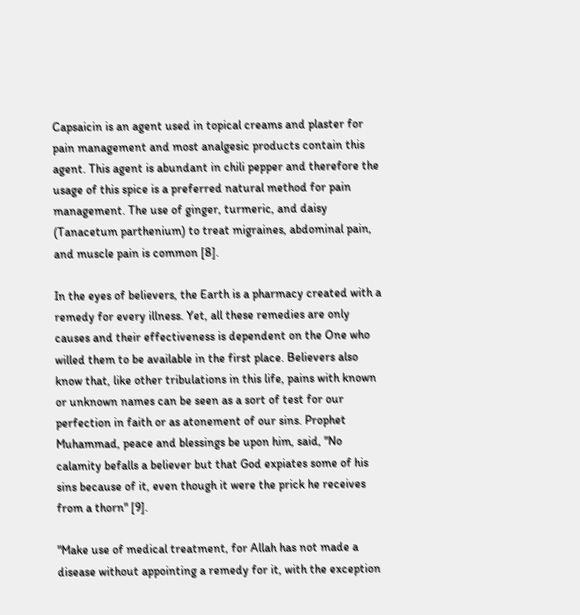Capsaicin is an agent used in topical creams and plaster for pain management and most analgesic products contain this agent. This agent is abundant in chili pepper and therefore the usage of this spice is a preferred natural method for pain management. The use of ginger, turmeric, and daisy (Tanacetum parthenium) to treat migraines, abdominal pain, and muscle pain is common [8].

In the eyes of believers, the Earth is a pharmacy created with a remedy for every illness. Yet, all these remedies are only causes and their effectiveness is dependent on the One who willed them to be available in the first place. Believers also know that, like other tribulations in this life, pains with known or unknown names can be seen as a sort of test for our perfection in faith or as atonement of our sins. Prophet Muhammad, peace and blessings be upon him, said, "No calamity befalls a believer but that God expiates some of his sins because of it, even though it were the prick he receives from a thorn" [9].

"Make use of medical treatment, for Allah has not made a disease without appointing a remedy for it, with the exception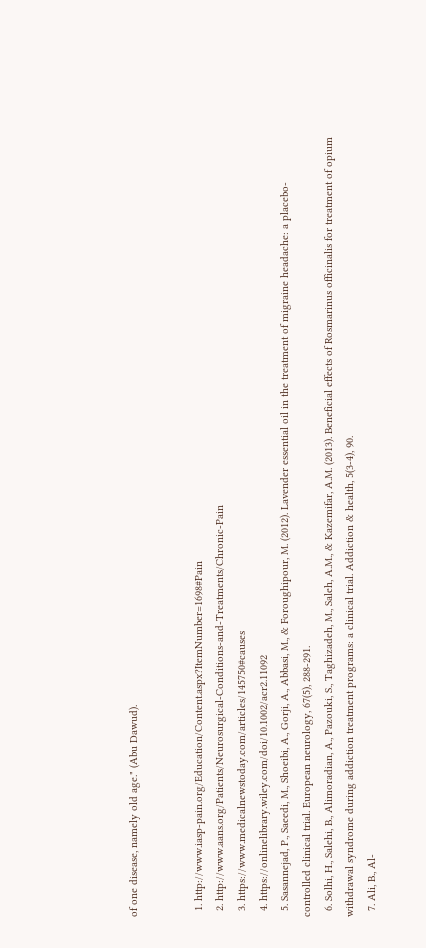of one disease, namely old age." (Abu Dawud).


  1. http://www.iasp-pain.org/Education/Content.aspx?ItemNumber=1698#Pain
  2. http://www.aans.org/Patients/Neurosurgical-Conditions-and-Treatments/Chronic-Pain
  3. https://www.medicalnewstoday.com/articles/145750#causes
  4. https://onlinelibrary.wiley.com/doi/10.1002/acr2.11092
  5. Sasannejad, P., Saeedi, M., Shoeibi, A., Gorji, A., Abbasi, M., & Foroughipour, M. (2012). Lavender essential oil in the treatment of migraine headache: a placebo-controlled clinical trial. European neurology, 67(5), 288-291.
  6. Solhi, H., Salehi, B., Alimoradian, A., Pazouki, S., Taghizadeh, M., Saleh, A.M., & Kazemifar, A.M. (2013). Beneficial effects of Rosmarinus officinalis for treatment of opium withdrawal syndrome during addiction treatment programs: a clinical trial. Addiction & health, 5(3-4), 90.
  7. Ali, B., Al-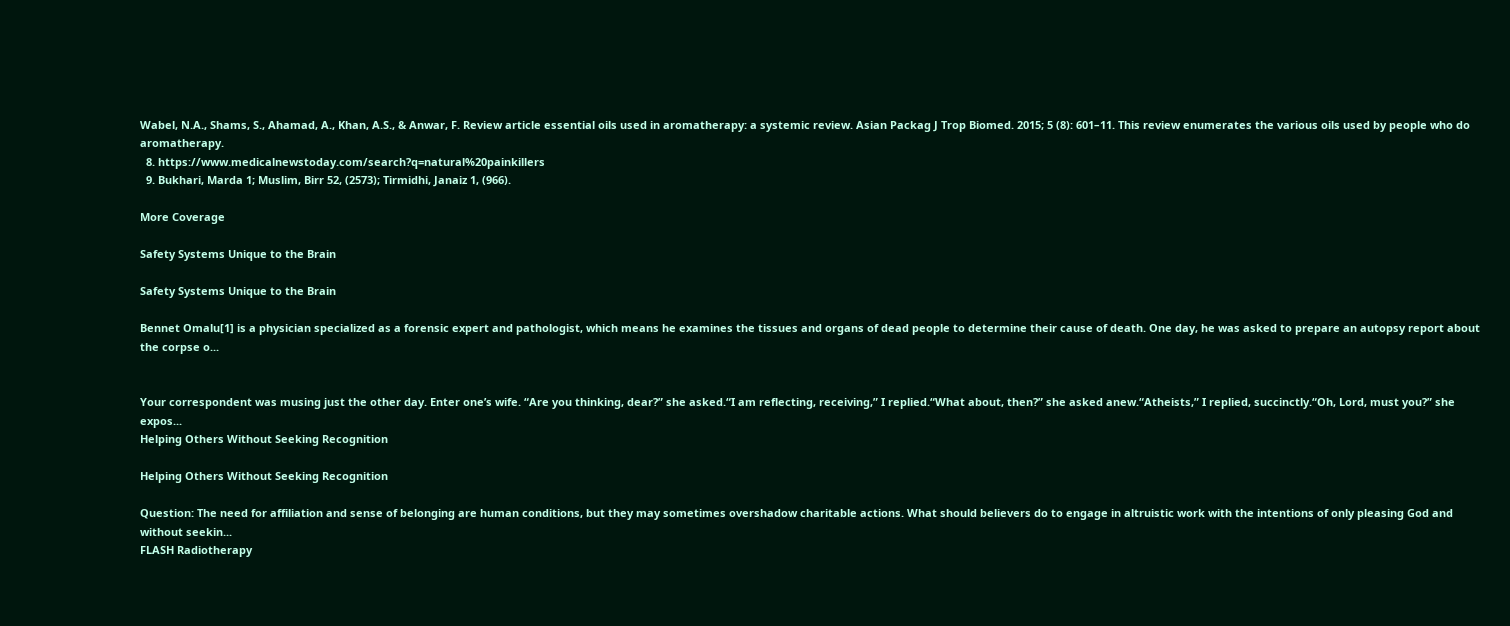Wabel, N.A., Shams, S., Ahamad, A., Khan, A.S., & Anwar, F. Review article essential oils used in aromatherapy: a systemic review. Asian Packag J Trop Biomed. 2015; 5 (8): 601–11. This review enumerates the various oils used by people who do aromatherapy.
  8. https://www.medicalnewstoday.com/search?q=natural%20painkillers
  9. Bukhari, Marda 1; Muslim, Birr 52, (2573); Tirmidhi, Janaiz 1, (966).

More Coverage

Safety Systems Unique to the Brain

Safety Systems Unique to the Brain

Bennet Omalu[1] is a physician specialized as a forensic expert and pathologist, which means he examines the tissues and organs of dead people to determine their cause of death. One day, he was asked to prepare an autopsy report about the corpse o...


Your correspondent was musing just the other day. Enter one’s wife. “Are you thinking, dear?” she asked.“I am reflecting, receiving,” I replied.“What about, then?” she asked anew.“Atheists,” I replied, succinctly.“Oh, Lord, must you?” she expos...
Helping Others Without Seeking Recognition

Helping Others Without Seeking Recognition

Question: The need for affiliation and sense of belonging are human conditions, but they may sometimes overshadow charitable actions. What should believers do to engage in altruistic work with the intentions of only pleasing God and without seekin...
FLASH Radiotherapy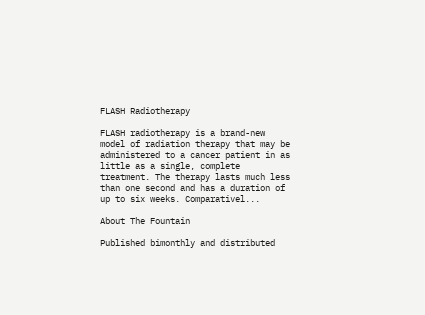FLASH Radiotherapy

FLASH radiotherapy is a brand-new model of radiation therapy that may be administered to a cancer patient in as little as a single, complete treatment. The therapy lasts much less than one second and has a duration of up to six weeks. Comparativel...

About The Fountain

Published bimonthly and distributed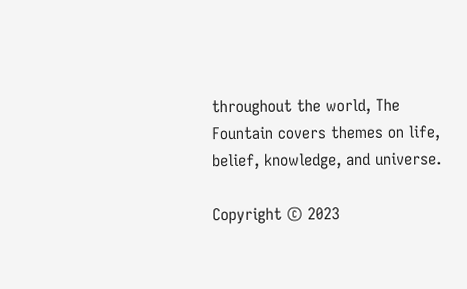throughout the world, The Fountain covers themes on life, belief, knowledge, and universe.

Copyright © 2023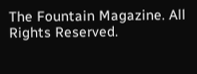The Fountain Magazine. All Rights Reserved.